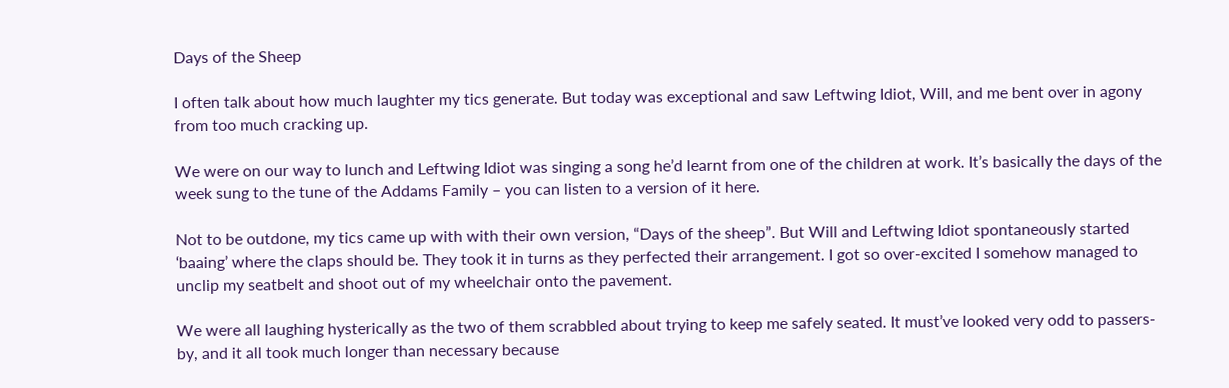Days of the Sheep

I often talk about how much laughter my tics generate. But today was exceptional and saw Leftwing Idiot, Will, and me bent over in agony from too much cracking up.

We were on our way to lunch and Leftwing Idiot was singing a song he’d learnt from one of the children at work. It’s basically the days of the week sung to the tune of the Addams Family – you can listen to a version of it here.

Not to be outdone, my tics came up with with their own version, “Days of the sheep”. But Will and Leftwing Idiot spontaneously started ‘baaing’ where the claps should be. They took it in turns as they perfected their arrangement. I got so over-excited I somehow managed to unclip my seatbelt and shoot out of my wheelchair onto the pavement.

We were all laughing hysterically as the two of them scrabbled about trying to keep me safely seated. It must’ve looked very odd to passers-by, and it all took much longer than necessary because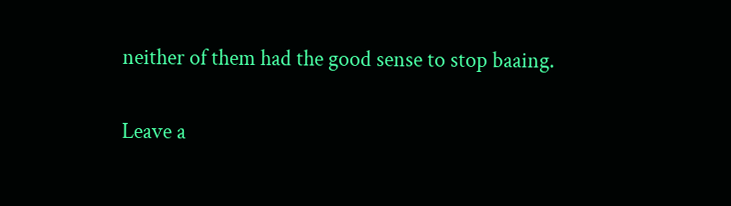neither of them had the good sense to stop baaing.

Leave a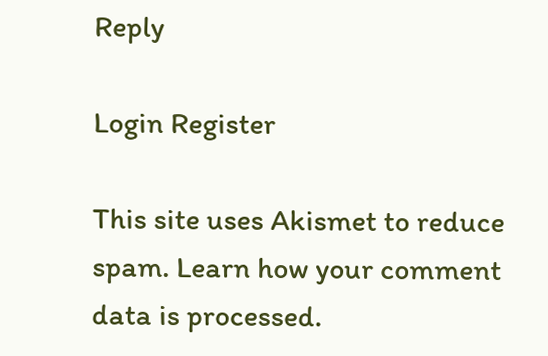Reply

Login Register

This site uses Akismet to reduce spam. Learn how your comment data is processed.